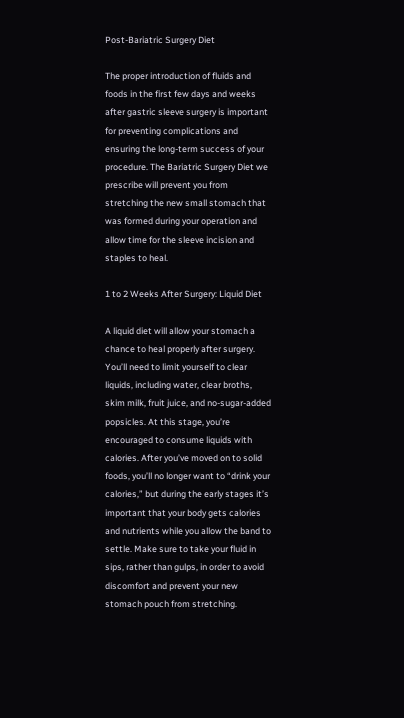Post-Bariatric Surgery Diet

The proper introduction of fluids and foods in the first few days and weeks after gastric sleeve surgery is important for preventing complications and ensuring the long-term success of your procedure. The Bariatric Surgery Diet we prescribe will prevent you from stretching the new small stomach that was formed during your operation and allow time for the sleeve incision and staples to heal.

1 to 2 Weeks After Surgery: Liquid Diet

A liquid diet will allow your stomach a chance to heal properly after surgery. You’ll need to limit yourself to clear liquids, including water, clear broths, skim milk, fruit juice, and no-sugar-added popsicles. At this stage, you’re encouraged to consume liquids with calories. After you’ve moved on to solid foods, you’ll no longer want to “drink your calories,” but during the early stages it’s important that your body gets calories and nutrients while you allow the band to settle. Make sure to take your fluid in sips, rather than gulps, in order to avoid discomfort and prevent your new stomach pouch from stretching.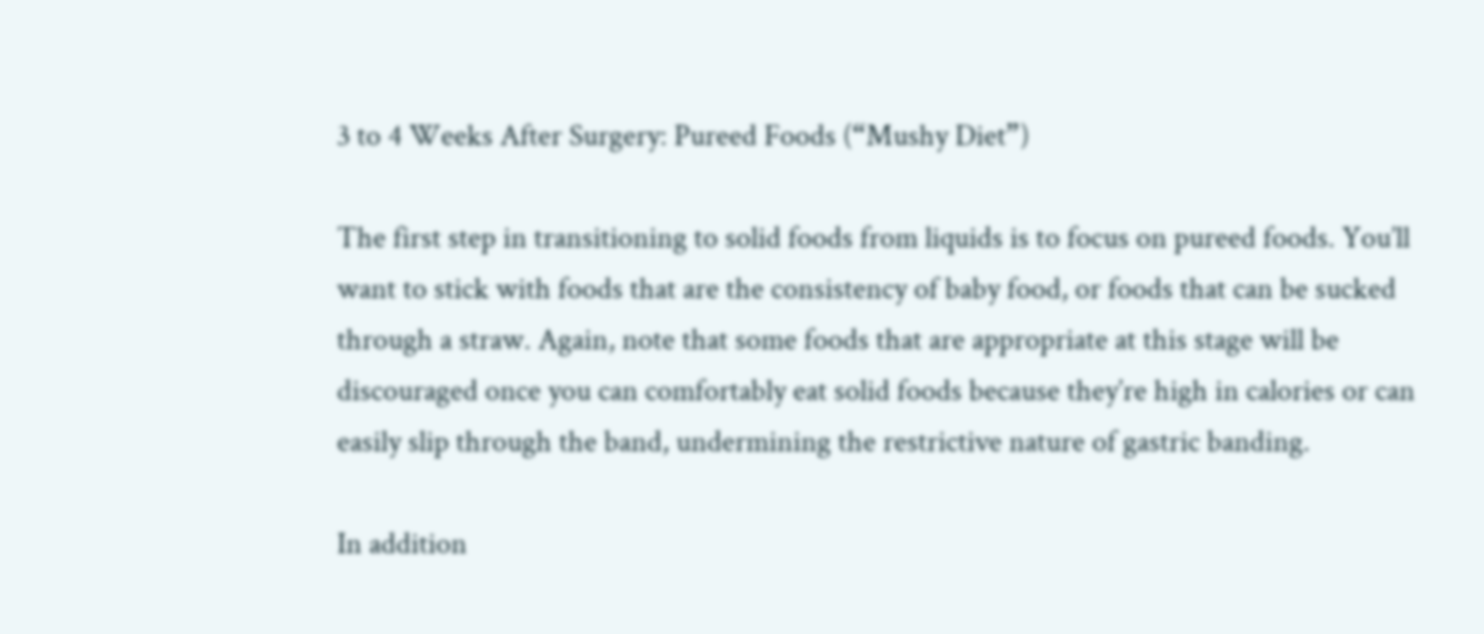3 to 4 Weeks After Surgery: Pureed Foods (“Mushy Diet”)

The first step in transitioning to solid foods from liquids is to focus on pureed foods. You’ll want to stick with foods that are the consistency of baby food, or foods that can be sucked through a straw. Again, note that some foods that are appropriate at this stage will be discouraged once you can comfortably eat solid foods because they’re high in calories or can easily slip through the band, undermining the restrictive nature of gastric banding.

In addition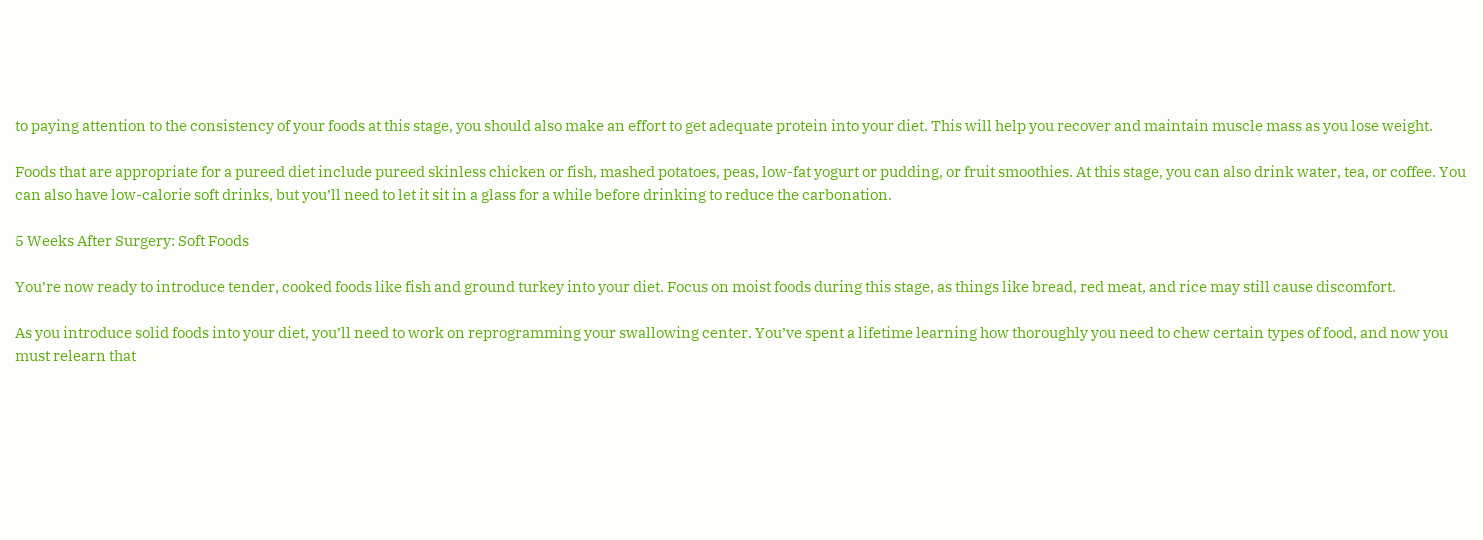to paying attention to the consistency of your foods at this stage, you should also make an effort to get adequate protein into your diet. This will help you recover and maintain muscle mass as you lose weight.

Foods that are appropriate for a pureed diet include pureed skinless chicken or fish, mashed potatoes, peas, low-fat yogurt or pudding, or fruit smoothies. At this stage, you can also drink water, tea, or coffee. You can also have low-calorie soft drinks, but you’ll need to let it sit in a glass for a while before drinking to reduce the carbonation.

5 Weeks After Surgery: Soft Foods

You’re now ready to introduce tender, cooked foods like fish and ground turkey into your diet. Focus on moist foods during this stage, as things like bread, red meat, and rice may still cause discomfort.

As you introduce solid foods into your diet, you’ll need to work on reprogramming your swallowing center. You’ve spent a lifetime learning how thoroughly you need to chew certain types of food, and now you must relearn that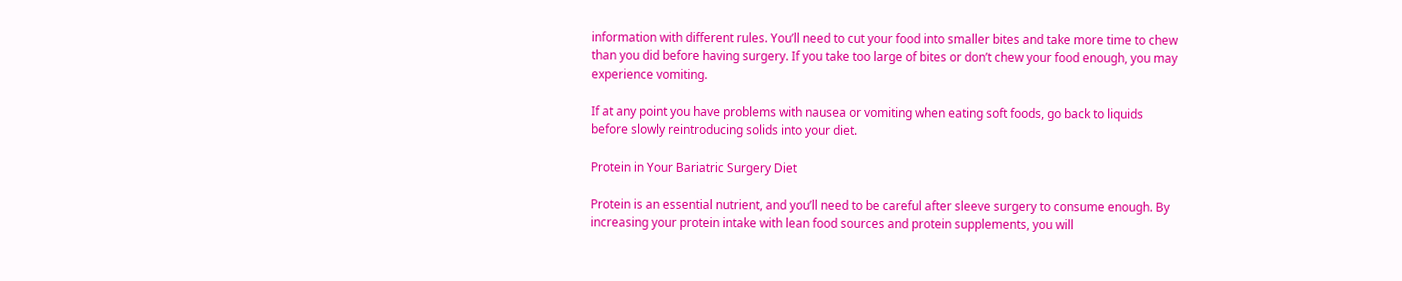information with different rules. You’ll need to cut your food into smaller bites and take more time to chew than you did before having surgery. If you take too large of bites or don’t chew your food enough, you may experience vomiting.

If at any point you have problems with nausea or vomiting when eating soft foods, go back to liquids before slowly reintroducing solids into your diet.

Protein in Your Bariatric Surgery Diet

Protein is an essential nutrient, and you’ll need to be careful after sleeve surgery to consume enough. By increasing your protein intake with lean food sources and protein supplements, you will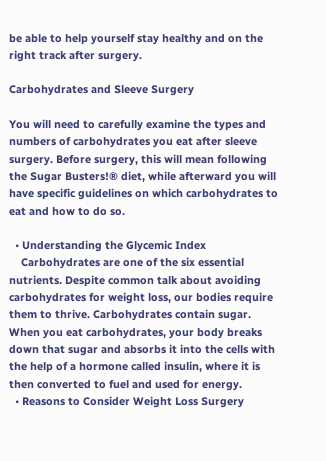be able to help yourself stay healthy and on the right track after surgery.

Carbohydrates and Sleeve Surgery

You will need to carefully examine the types and numbers of carbohydrates you eat after sleeve surgery. Before surgery, this will mean following the Sugar Busters!® diet, while afterward you will have specific guidelines on which carbohydrates to eat and how to do so.

  • Understanding the Glycemic Index
    Carbohydrates are one of the six essential nutrients. Despite common talk about avoiding carbohydrates for weight loss, our bodies require them to thrive. Carbohydrates contain sugar. When you eat carbohydrates, your body breaks down that sugar and absorbs it into the cells with the help of a hormone called insulin, where it is then converted to fuel and used for energy.
  • Reasons to Consider Weight Loss Surgery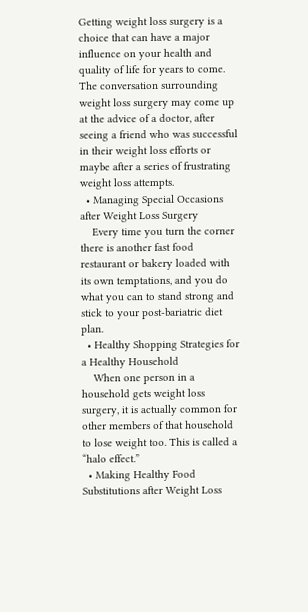Getting weight loss surgery is a choice that can have a major influence on your health and quality of life for years to come. The conversation surrounding weight loss surgery may come up at the advice of a doctor, after seeing a friend who was successful in their weight loss efforts or maybe after a series of frustrating weight loss attempts.
  • Managing Special Occasions after Weight Loss Surgery
    Every time you turn the corner there is another fast food restaurant or bakery loaded with its own temptations, and you do what you can to stand strong and stick to your post-bariatric diet plan.
  • Healthy Shopping Strategies for a Healthy Household
    When one person in a household gets weight loss surgery, it is actually common for other members of that household to lose weight too. This is called a “halo effect.”
  • Making Healthy Food Substitutions after Weight Loss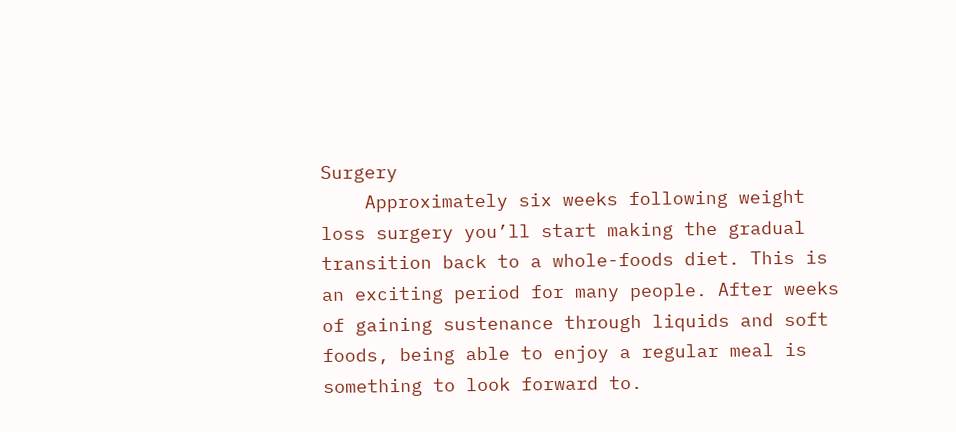Surgery
    Approximately six weeks following weight loss surgery you’ll start making the gradual transition back to a whole-foods diet. This is an exciting period for many people. After weeks of gaining sustenance through liquids and soft foods, being able to enjoy a regular meal is something to look forward to.